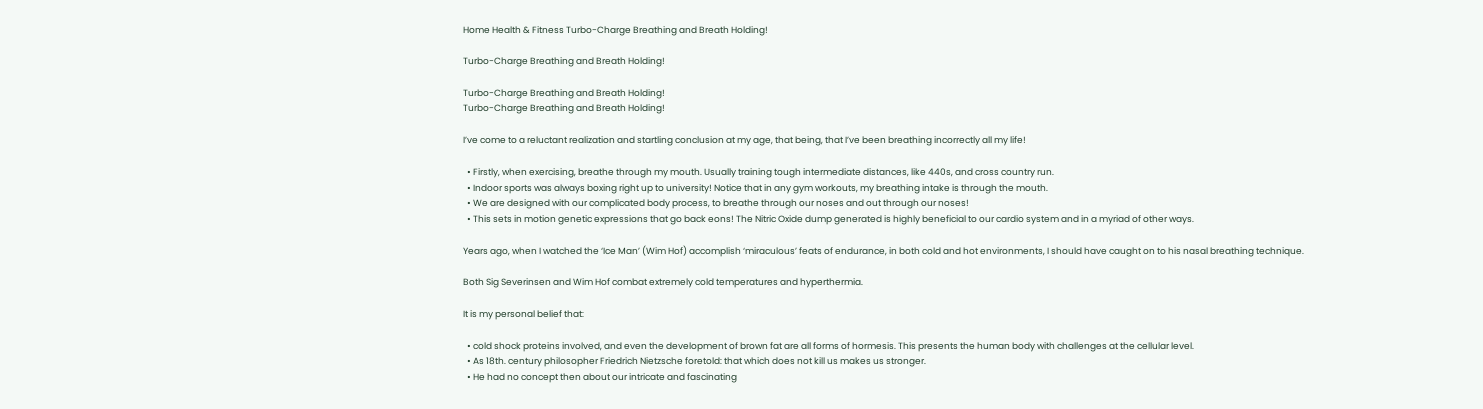Home Health & Fitness Turbo-Charge Breathing and Breath Holding!

Turbo-Charge Breathing and Breath Holding!

Turbo-Charge Breathing and Breath Holding!
Turbo-Charge Breathing and Breath Holding!

I’ve come to a reluctant realization and startling conclusion at my age, that being, that I’ve been breathing incorrectly all my life!

  • Firstly, when exercising, breathe through my mouth. Usually training tough intermediate distances, like 440s, and cross country run.
  • Indoor sports was always boxing right up to university! Notice that in any gym workouts, my breathing intake is through the mouth.
  • We are designed with our complicated body process, to breathe through our noses and out through our noses!
  • This sets in motion genetic expressions that go back eons! The Nitric Oxide dump generated is highly beneficial to our cardio system and in a myriad of other ways.

Years ago, when I watched the ‘Ice Man’ (Wim Hof) accomplish ‘miraculous’ feats of endurance, in both cold and hot environments, I should have caught on to his nasal breathing technique.

Both Sig Severinsen and Wim Hof combat extremely cold temperatures and hyperthermia.

It is my personal belief that:

  • cold shock proteins involved, and even the development of brown fat are all forms of hormesis. This presents the human body with challenges at the cellular level.
  • As 18th. century philosopher Friedrich Nietzsche foretold: that which does not kill us makes us stronger.
  • He had no concept then about our intricate and fascinating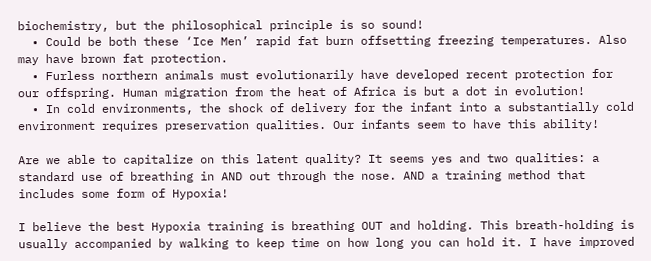biochemistry, but the philosophical principle is so sound!
  • Could be both these ‘Ice Men’ rapid fat burn offsetting freezing temperatures. Also may have brown fat protection.
  • Furless northern animals must evolutionarily have developed recent protection for our offspring. Human migration from the heat of Africa is but a dot in evolution!
  • In cold environments, the shock of delivery for the infant into a substantially cold environment requires preservation qualities. Our infants seem to have this ability!

Are we able to capitalize on this latent quality? It seems yes and two qualities: a standard use of breathing in AND out through the nose. AND a training method that includes some form of Hypoxia!

I believe the best Hypoxia training is breathing OUT and holding. This breath-holding is usually accompanied by walking to keep time on how long you can hold it. I have improved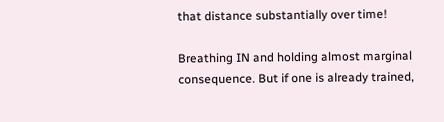that distance substantially over time!

Breathing IN and holding almost marginal consequence. But if one is already trained,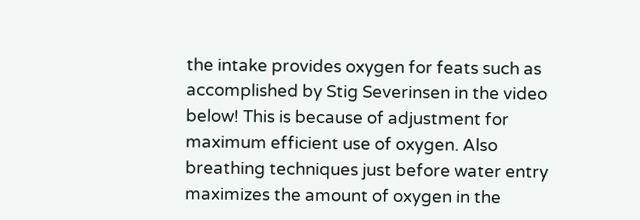the intake provides oxygen for feats such as accomplished by Stig Severinsen in the video below! This is because of adjustment for maximum efficient use of oxygen. Also breathing techniques just before water entry maximizes the amount of oxygen in the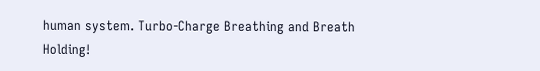human system. Turbo-Charge Breathing and Breath Holding!